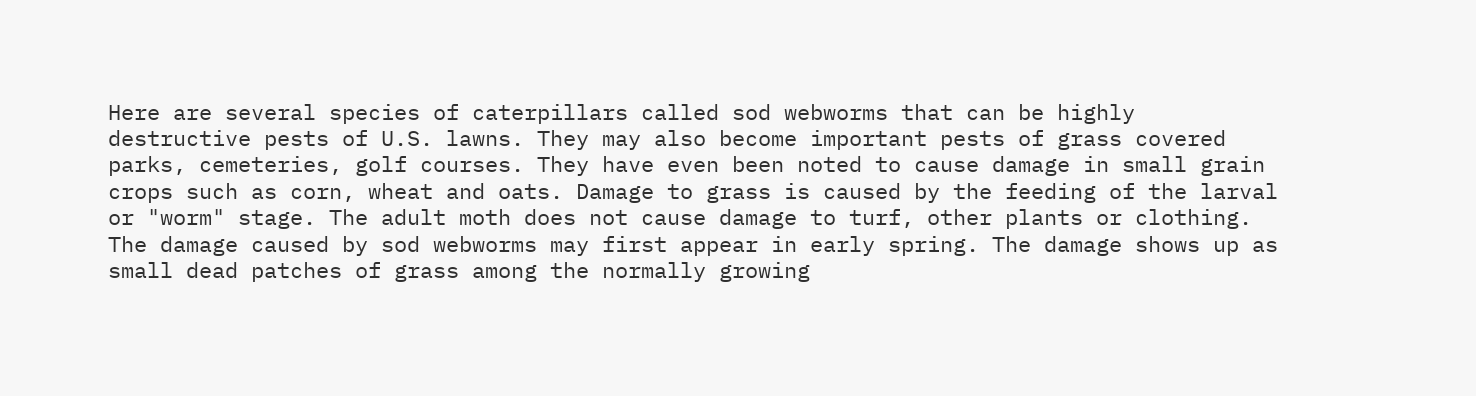Here are several species of caterpillars called sod webworms that can be highly destructive pests of U.S. lawns. They may also become important pests of grass covered parks, cemeteries, golf courses. They have even been noted to cause damage in small grain crops such as corn, wheat and oats. Damage to grass is caused by the feeding of the larval or "worm" stage. The adult moth does not cause damage to turf, other plants or clothing. The damage caused by sod webworms may first appear in early spring. The damage shows up as small dead patches of grass among the normally growing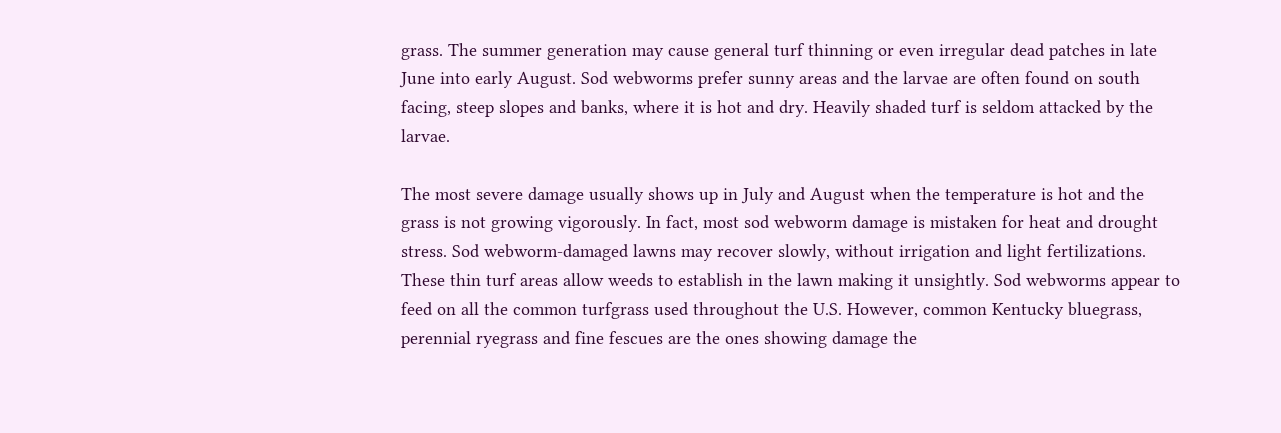grass. The summer generation may cause general turf thinning or even irregular dead patches in late June into early August. Sod webworms prefer sunny areas and the larvae are often found on south facing, steep slopes and banks, where it is hot and dry. Heavily shaded turf is seldom attacked by the larvae.

The most severe damage usually shows up in July and August when the temperature is hot and the grass is not growing vigorously. In fact, most sod webworm damage is mistaken for heat and drought stress. Sod webworm-damaged lawns may recover slowly, without irrigation and light fertilizations. These thin turf areas allow weeds to establish in the lawn making it unsightly. Sod webworms appear to feed on all the common turfgrass used throughout the U.S. However, common Kentucky bluegrass, perennial ryegrass and fine fescues are the ones showing damage the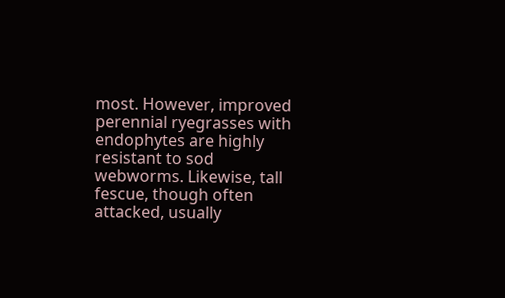most. However, improved perennial ryegrasses with endophytes are highly resistant to sod webworms. Likewise, tall fescue, though often attacked, usually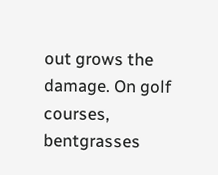out grows the damage. On golf courses, bentgrasses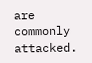are commonly attacked.